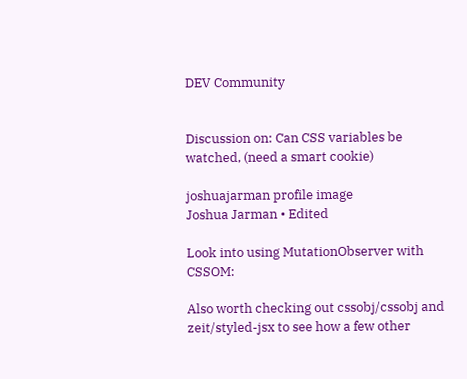DEV Community


Discussion on: Can CSS variables be watched, (need a smart cookie)

joshuajarman profile image
Joshua Jarman • Edited

Look into using MutationObserver with CSSOM:

Also worth checking out cssobj/cssobj and zeit/styled-jsx to see how a few other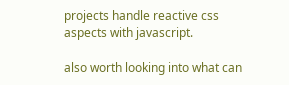projects handle reactive css aspects with javascript.

also worth looking into what can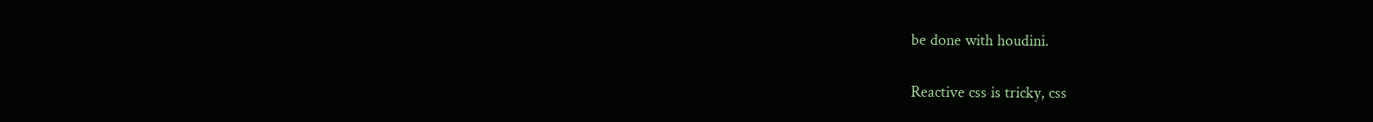be done with houdini.

Reactive css is tricky, css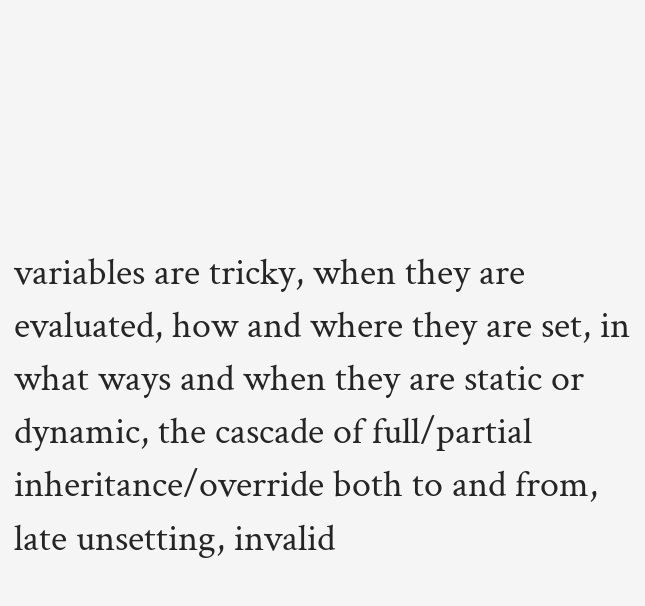variables are tricky, when they are evaluated, how and where they are set, in what ways and when they are static or dynamic, the cascade of full/partial inheritance/override both to and from, late unsetting, invalid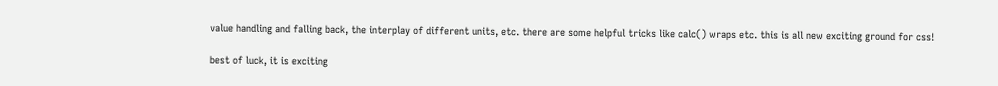value handling and falling back, the interplay of different units, etc. there are some helpful tricks like calc() wraps etc. this is all new exciting ground for css!

best of luck, it is exciting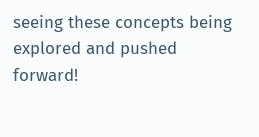seeing these concepts being explored and pushed forward!